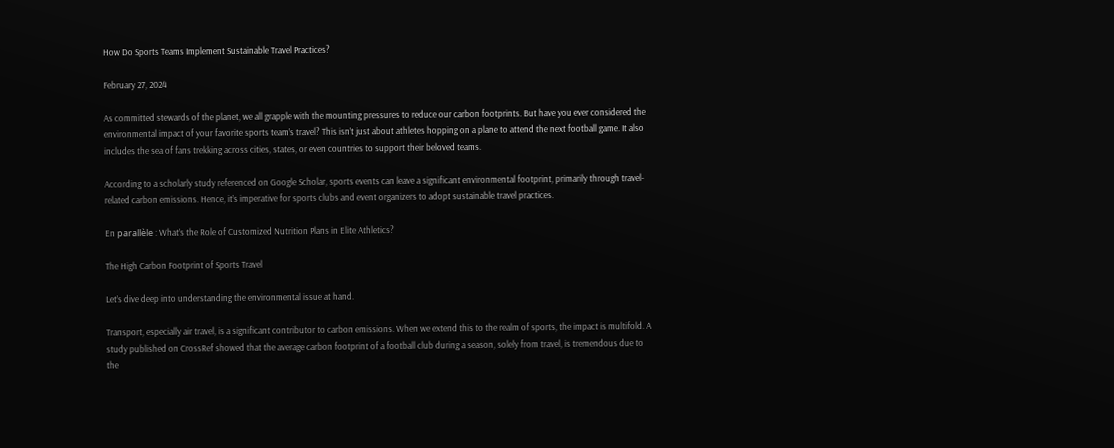How Do Sports Teams Implement Sustainable Travel Practices?

February 27, 2024

As committed stewards of the planet, we all grapple with the mounting pressures to reduce our carbon footprints. But have you ever considered the environmental impact of your favorite sports team’s travel? This isn’t just about athletes hopping on a plane to attend the next football game. It also includes the sea of fans trekking across cities, states, or even countries to support their beloved teams.

According to a scholarly study referenced on Google Scholar, sports events can leave a significant environmental footprint, primarily through travel-related carbon emissions. Hence, it’s imperative for sports clubs and event organizers to adopt sustainable travel practices.

En parallèle : What’s the Role of Customized Nutrition Plans in Elite Athletics?

The High Carbon Footprint of Sports Travel

Let’s dive deep into understanding the environmental issue at hand.

Transport, especially air travel, is a significant contributor to carbon emissions. When we extend this to the realm of sports, the impact is multifold. A study published on CrossRef showed that the average carbon footprint of a football club during a season, solely from travel, is tremendous due to the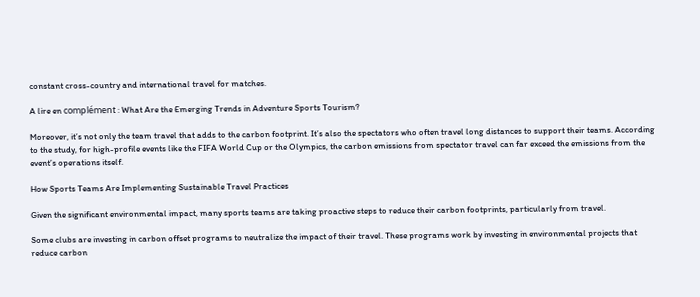constant cross-country and international travel for matches.

A lire en complément : What Are the Emerging Trends in Adventure Sports Tourism?

Moreover, it’s not only the team travel that adds to the carbon footprint. It’s also the spectators who often travel long distances to support their teams. According to the study, for high-profile events like the FIFA World Cup or the Olympics, the carbon emissions from spectator travel can far exceed the emissions from the event’s operations itself.

How Sports Teams Are Implementing Sustainable Travel Practices

Given the significant environmental impact, many sports teams are taking proactive steps to reduce their carbon footprints, particularly from travel.

Some clubs are investing in carbon offset programs to neutralize the impact of their travel. These programs work by investing in environmental projects that reduce carbon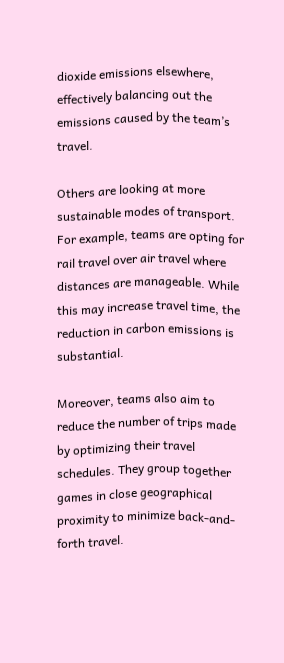dioxide emissions elsewhere, effectively balancing out the emissions caused by the team’s travel.

Others are looking at more sustainable modes of transport. For example, teams are opting for rail travel over air travel where distances are manageable. While this may increase travel time, the reduction in carbon emissions is substantial.

Moreover, teams also aim to reduce the number of trips made by optimizing their travel schedules. They group together games in close geographical proximity to minimize back-and-forth travel.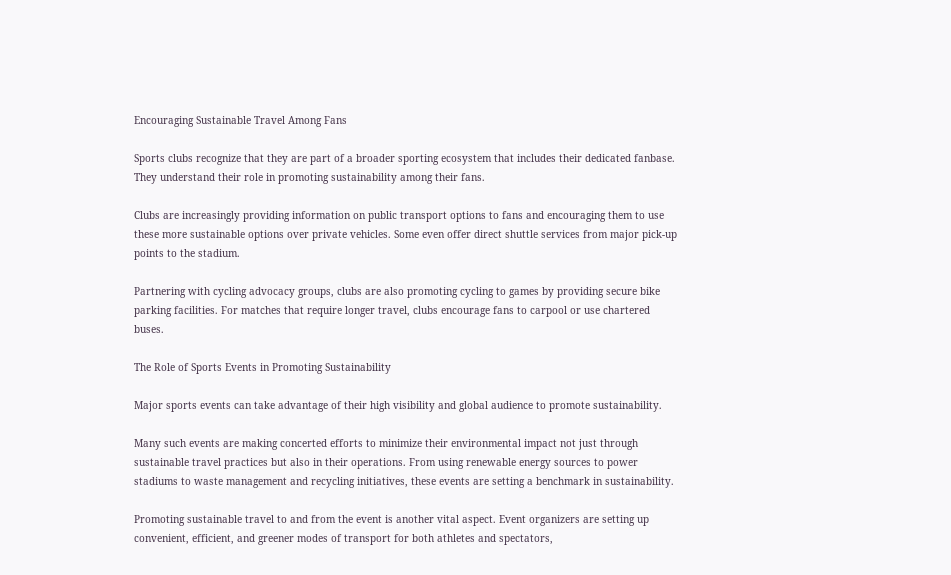Encouraging Sustainable Travel Among Fans

Sports clubs recognize that they are part of a broader sporting ecosystem that includes their dedicated fanbase. They understand their role in promoting sustainability among their fans.

Clubs are increasingly providing information on public transport options to fans and encouraging them to use these more sustainable options over private vehicles. Some even offer direct shuttle services from major pick-up points to the stadium.

Partnering with cycling advocacy groups, clubs are also promoting cycling to games by providing secure bike parking facilities. For matches that require longer travel, clubs encourage fans to carpool or use chartered buses.

The Role of Sports Events in Promoting Sustainability

Major sports events can take advantage of their high visibility and global audience to promote sustainability.

Many such events are making concerted efforts to minimize their environmental impact not just through sustainable travel practices but also in their operations. From using renewable energy sources to power stadiums to waste management and recycling initiatives, these events are setting a benchmark in sustainability.

Promoting sustainable travel to and from the event is another vital aspect. Event organizers are setting up convenient, efficient, and greener modes of transport for both athletes and spectators,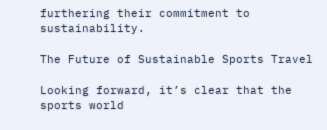furthering their commitment to sustainability.

The Future of Sustainable Sports Travel

Looking forward, it’s clear that the sports world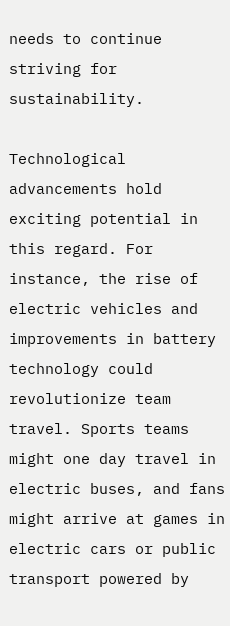needs to continue striving for sustainability.

Technological advancements hold exciting potential in this regard. For instance, the rise of electric vehicles and improvements in battery technology could revolutionize team travel. Sports teams might one day travel in electric buses, and fans might arrive at games in electric cars or public transport powered by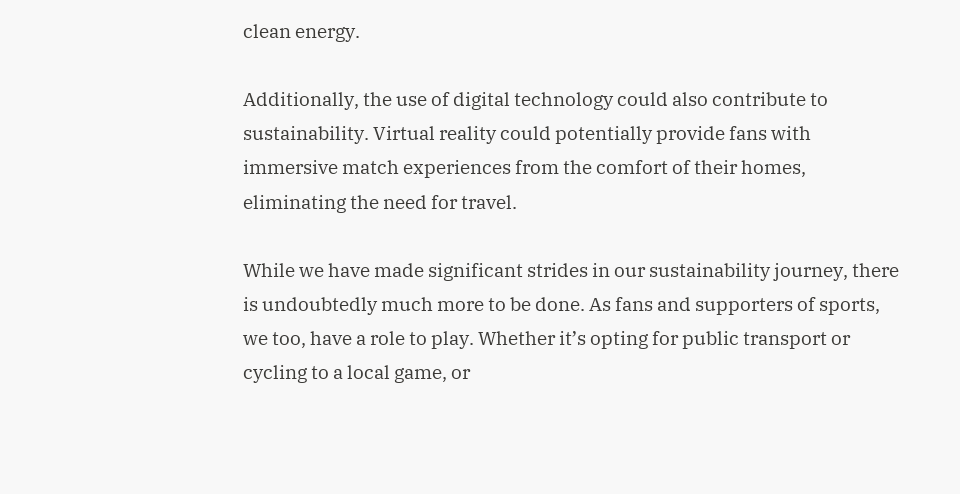clean energy.

Additionally, the use of digital technology could also contribute to sustainability. Virtual reality could potentially provide fans with immersive match experiences from the comfort of their homes, eliminating the need for travel.

While we have made significant strides in our sustainability journey, there is undoubtedly much more to be done. As fans and supporters of sports, we too, have a role to play. Whether it’s opting for public transport or cycling to a local game, or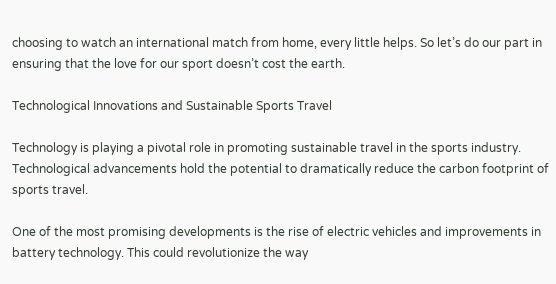choosing to watch an international match from home, every little helps. So let’s do our part in ensuring that the love for our sport doesn’t cost the earth.

Technological Innovations and Sustainable Sports Travel

Technology is playing a pivotal role in promoting sustainable travel in the sports industry. Technological advancements hold the potential to dramatically reduce the carbon footprint of sports travel.

One of the most promising developments is the rise of electric vehicles and improvements in battery technology. This could revolutionize the way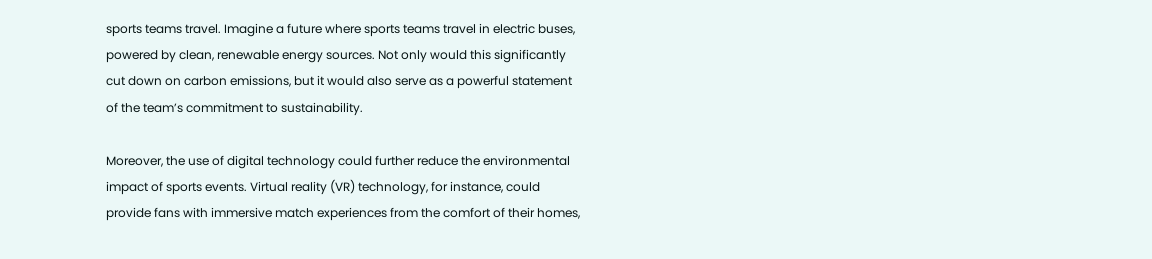sports teams travel. Imagine a future where sports teams travel in electric buses, powered by clean, renewable energy sources. Not only would this significantly cut down on carbon emissions, but it would also serve as a powerful statement of the team’s commitment to sustainability.

Moreover, the use of digital technology could further reduce the environmental impact of sports events. Virtual reality (VR) technology, for instance, could provide fans with immersive match experiences from the comfort of their homes,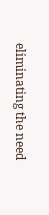eliminating the need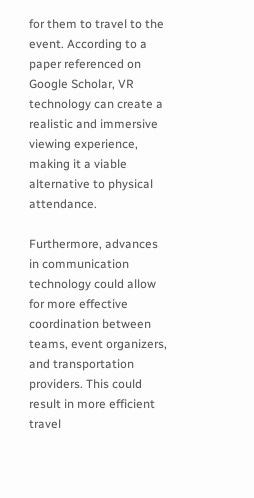for them to travel to the event. According to a paper referenced on Google Scholar, VR technology can create a realistic and immersive viewing experience, making it a viable alternative to physical attendance.

Furthermore, advances in communication technology could allow for more effective coordination between teams, event organizers, and transportation providers. This could result in more efficient travel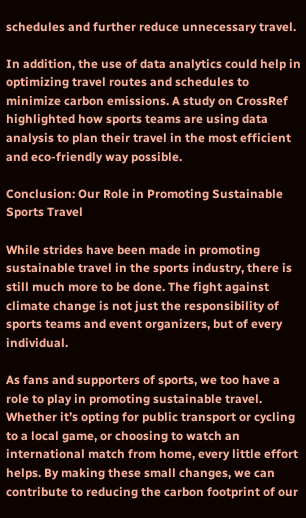schedules and further reduce unnecessary travel.

In addition, the use of data analytics could help in optimizing travel routes and schedules to minimize carbon emissions. A study on CrossRef highlighted how sports teams are using data analysis to plan their travel in the most efficient and eco-friendly way possible.

Conclusion: Our Role in Promoting Sustainable Sports Travel

While strides have been made in promoting sustainable travel in the sports industry, there is still much more to be done. The fight against climate change is not just the responsibility of sports teams and event organizers, but of every individual.

As fans and supporters of sports, we too have a role to play in promoting sustainable travel. Whether it’s opting for public transport or cycling to a local game, or choosing to watch an international match from home, every little effort helps. By making these small changes, we can contribute to reducing the carbon footprint of our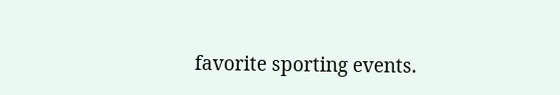favorite sporting events.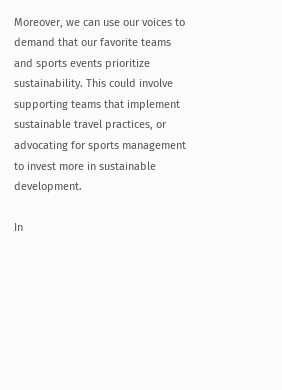Moreover, we can use our voices to demand that our favorite teams and sports events prioritize sustainability. This could involve supporting teams that implement sustainable travel practices, or advocating for sports management to invest more in sustainable development.

In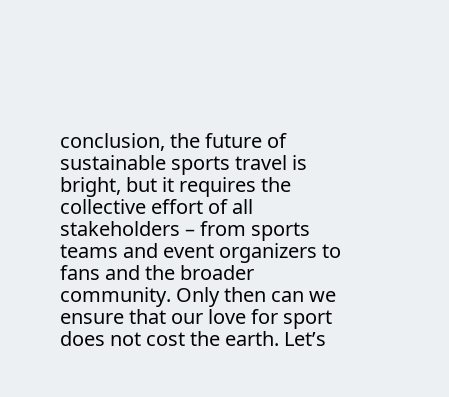conclusion, the future of sustainable sports travel is bright, but it requires the collective effort of all stakeholders – from sports teams and event organizers to fans and the broader community. Only then can we ensure that our love for sport does not cost the earth. Let’s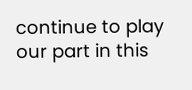continue to play our part in this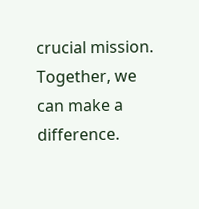crucial mission. Together, we can make a difference.